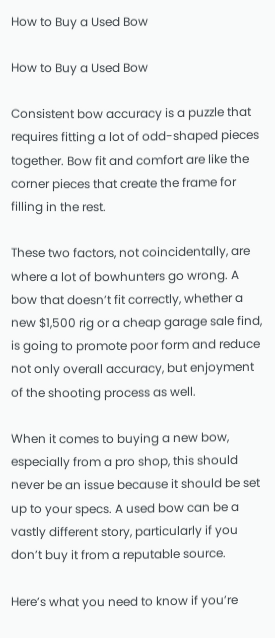How to Buy a Used Bow

How to Buy a Used Bow

Consistent bow accuracy is a puzzle that requires fitting a lot of odd-shaped pieces together. Bow fit and comfort are like the corner pieces that create the frame for filling in the rest.

These two factors, not coincidentally, are where a lot of bowhunters go wrong. A bow that doesn’t fit correctly, whether a new $1,500 rig or a cheap garage sale find, is going to promote poor form and reduce not only overall accuracy, but enjoyment of the shooting process as well.

When it comes to buying a new bow, especially from a pro shop, this should never be an issue because it should be set up to your specs. A used bow can be a vastly different story, particularly if you don’t buy it from a reputable source.

Here’s what you need to know if you’re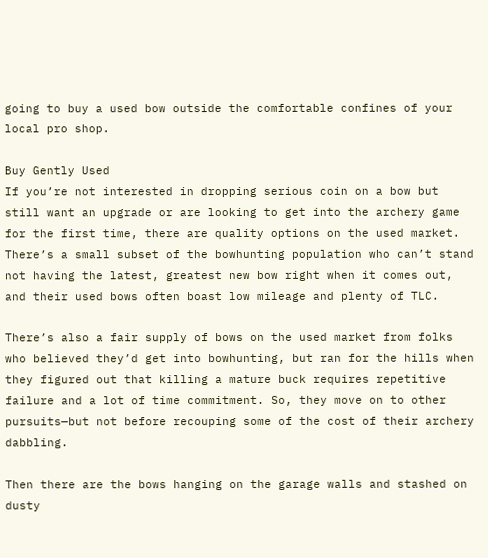going to buy a used bow outside the comfortable confines of your local pro shop.

Buy Gently Used
If you’re not interested in dropping serious coin on a bow but still want an upgrade or are looking to get into the archery game for the first time, there are quality options on the used market. There’s a small subset of the bowhunting population who can’t stand not having the latest, greatest new bow right when it comes out, and their used bows often boast low mileage and plenty of TLC.

There’s also a fair supply of bows on the used market from folks who believed they’d get into bowhunting, but ran for the hills when they figured out that killing a mature buck requires repetitive failure and a lot of time commitment. So, they move on to other pursuits—but not before recouping some of the cost of their archery dabbling.

Then there are the bows hanging on the garage walls and stashed on dusty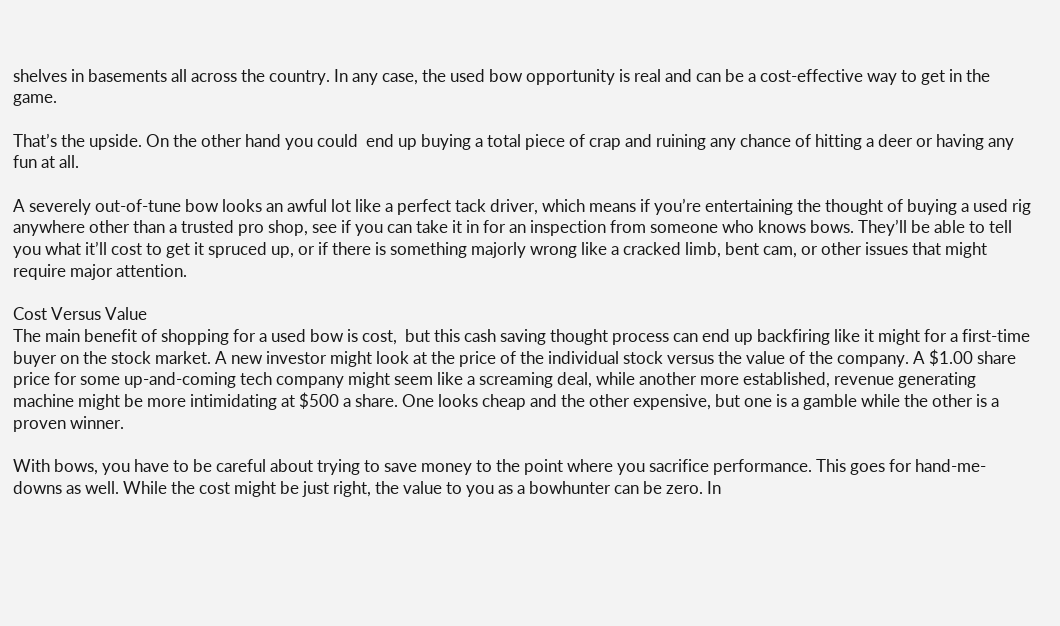shelves in basements all across the country. In any case, the used bow opportunity is real and can be a cost-effective way to get in the game.

That’s the upside. On the other hand you could  end up buying a total piece of crap and ruining any chance of hitting a deer or having any fun at all.

A severely out-of-tune bow looks an awful lot like a perfect tack driver, which means if you’re entertaining the thought of buying a used rig anywhere other than a trusted pro shop, see if you can take it in for an inspection from someone who knows bows. They’ll be able to tell you what it’ll cost to get it spruced up, or if there is something majorly wrong like a cracked limb, bent cam, or other issues that might require major attention.

Cost Versus Value
The main benefit of shopping for a used bow is cost,  but this cash saving thought process can end up backfiring like it might for a first-time buyer on the stock market. A new investor might look at the price of the individual stock versus the value of the company. A $1.00 share price for some up-and-coming tech company might seem like a screaming deal, while another more established, revenue generating machine might be more intimidating at $500 a share. One looks cheap and the other expensive, but one is a gamble while the other is a proven winner.

With bows, you have to be careful about trying to save money to the point where you sacrifice performance. This goes for hand-me-downs as well. While the cost might be just right, the value to you as a bowhunter can be zero. In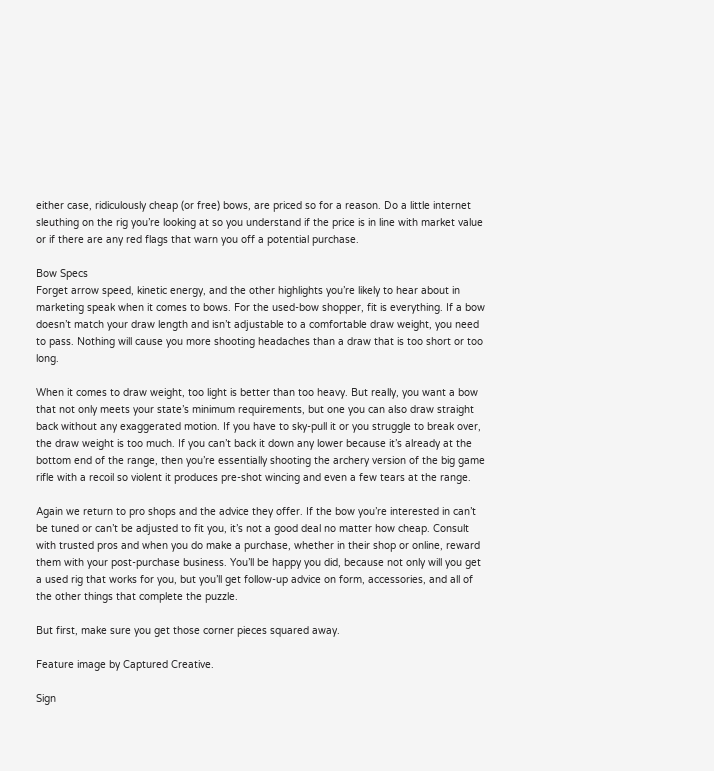either case, ridiculously cheap (or free) bows, are priced so for a reason. Do a little internet sleuthing on the rig you’re looking at so you understand if the price is in line with market value or if there are any red flags that warn you off a potential purchase.

Bow Specs
Forget arrow speed, kinetic energy, and the other highlights you’re likely to hear about in marketing speak when it comes to bows. For the used-bow shopper, fit is everything. If a bow doesn’t match your draw length and isn’t adjustable to a comfortable draw weight, you need to pass. Nothing will cause you more shooting headaches than a draw that is too short or too long.

When it comes to draw weight, too light is better than too heavy. But really, you want a bow that not only meets your state’s minimum requirements, but one you can also draw straight back without any exaggerated motion. If you have to sky-pull it or you struggle to break over, the draw weight is too much. If you can’t back it down any lower because it’s already at the bottom end of the range, then you’re essentially shooting the archery version of the big game rifle with a recoil so violent it produces pre-shot wincing and even a few tears at the range.

Again we return to pro shops and the advice they offer. If the bow you’re interested in can’t be tuned or can’t be adjusted to fit you, it’s not a good deal no matter how cheap. Consult with trusted pros and when you do make a purchase, whether in their shop or online, reward them with your post-purchase business. You’ll be happy you did, because not only will you get a used rig that works for you, but you’ll get follow-up advice on form, accessories, and all of the other things that complete the puzzle.

But first, make sure you get those corner pieces squared away.

Feature image by Captured Creative.

Sign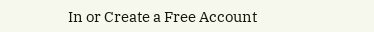In or Create a Free Account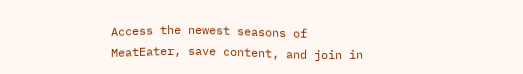Access the newest seasons of MeatEater, save content, and join in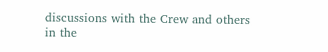discussions with the Crew and others in the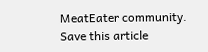MeatEater community.
Save this article